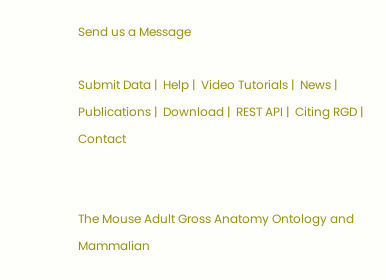Send us a Message

Submit Data |  Help |  Video Tutorials |  News |  Publications |  Download |  REST API |  Citing RGD |  Contact


The Mouse Adult Gross Anatomy Ontology and Mammalian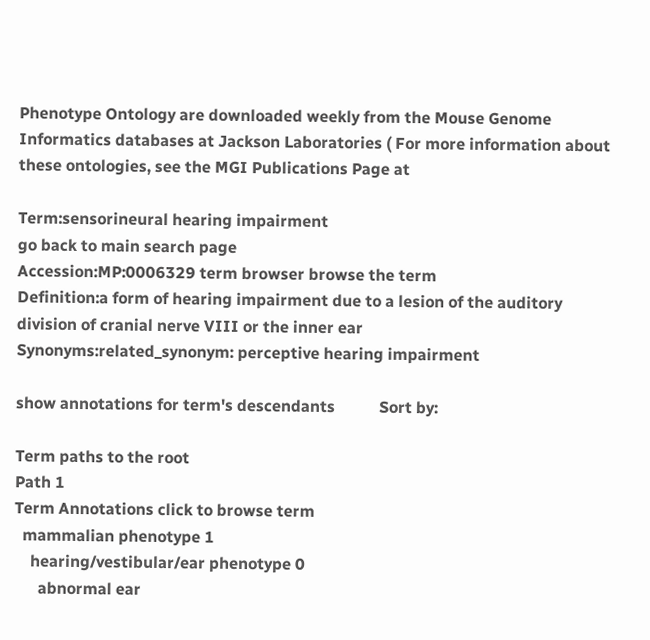Phenotype Ontology are downloaded weekly from the Mouse Genome Informatics databases at Jackson Laboratories ( For more information about these ontologies, see the MGI Publications Page at

Term:sensorineural hearing impairment
go back to main search page
Accession:MP:0006329 term browser browse the term
Definition:a form of hearing impairment due to a lesion of the auditory division of cranial nerve VIII or the inner ear
Synonyms:related_synonym: perceptive hearing impairment

show annotations for term's descendants           Sort by:

Term paths to the root
Path 1
Term Annotations click to browse term
  mammalian phenotype 1
    hearing/vestibular/ear phenotype 0
      abnormal ear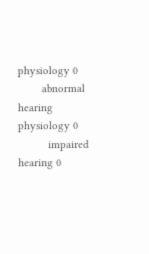physiology 0
        abnormal hearing physiology 0
          impaired hearing 0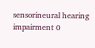sensorineural hearing impairment 0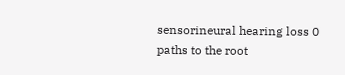sensorineural hearing loss 0
paths to the root